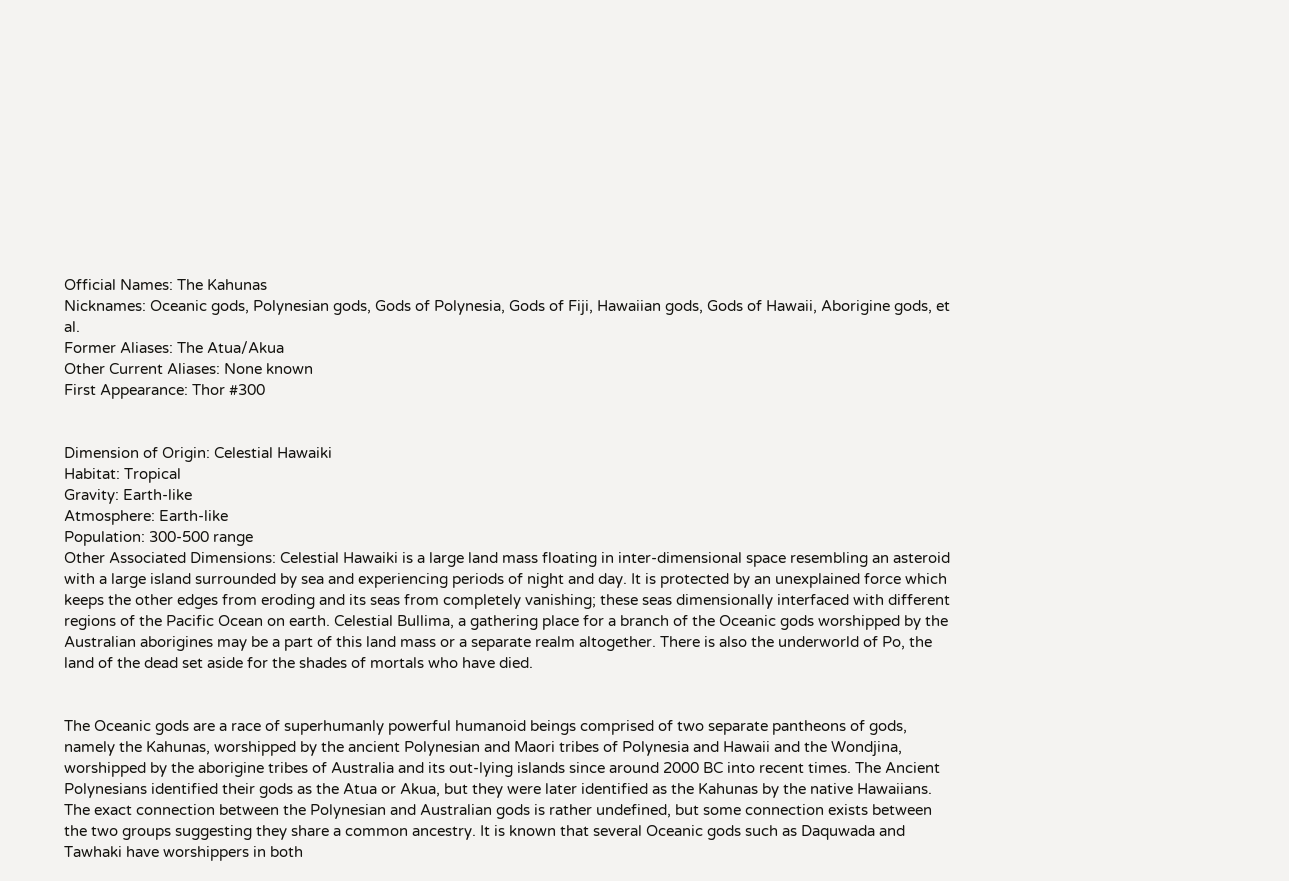Official Names: The Kahunas
Nicknames: Oceanic gods, Polynesian gods, Gods of Polynesia, Gods of Fiji, Hawaiian gods, Gods of Hawaii, Aborigine gods, et al.
Former Aliases: The Atua/Akua
Other Current Aliases: None known
First Appearance: Thor #300


Dimension of Origin: Celestial Hawaiki
Habitat: Tropical
Gravity: Earth-like
Atmosphere: Earth-like
Population: 300-500 range
Other Associated Dimensions: Celestial Hawaiki is a large land mass floating in inter-dimensional space resembling an asteroid with a large island surrounded by sea and experiencing periods of night and day. It is protected by an unexplained force which keeps the other edges from eroding and its seas from completely vanishing; these seas dimensionally interfaced with different regions of the Pacific Ocean on earth. Celestial Bullima, a gathering place for a branch of the Oceanic gods worshipped by the Australian aborigines may be a part of this land mass or a separate realm altogether. There is also the underworld of Po, the land of the dead set aside for the shades of mortals who have died.


The Oceanic gods are a race of superhumanly powerful humanoid beings comprised of two separate pantheons of gods, namely the Kahunas, worshipped by the ancient Polynesian and Maori tribes of Polynesia and Hawaii and the Wondjina, worshipped by the aborigine tribes of Australia and its out-lying islands since around 2000 BC into recent times. The Ancient Polynesians identified their gods as the Atua or Akua, but they were later identified as the Kahunas by the native Hawaiians. The exact connection between the Polynesian and Australian gods is rather undefined, but some connection exists between the two groups suggesting they share a common ancestry. It is known that several Oceanic gods such as Daquwada and Tawhaki have worshippers in both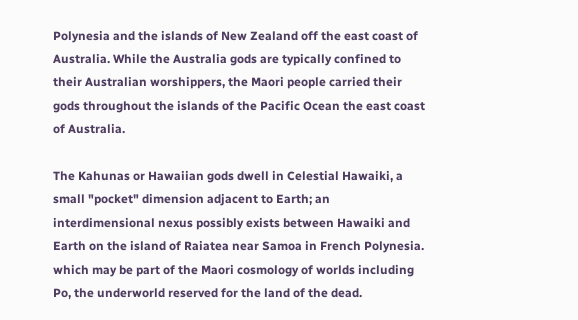Polynesia and the islands of New Zealand off the east coast of Australia. While the Australia gods are typically confined to their Australian worshippers, the Maori people carried their gods throughout the islands of the Pacific Ocean the east coast of Australia.

The Kahunas or Hawaiian gods dwell in Celestial Hawaiki, a small "pocket" dimension adjacent to Earth; an interdimensional nexus possibly exists between Hawaiki and Earth on the island of Raiatea near Samoa in French Polynesia. which may be part of the Maori cosmology of worlds including Po, the underworld reserved for the land of the dead.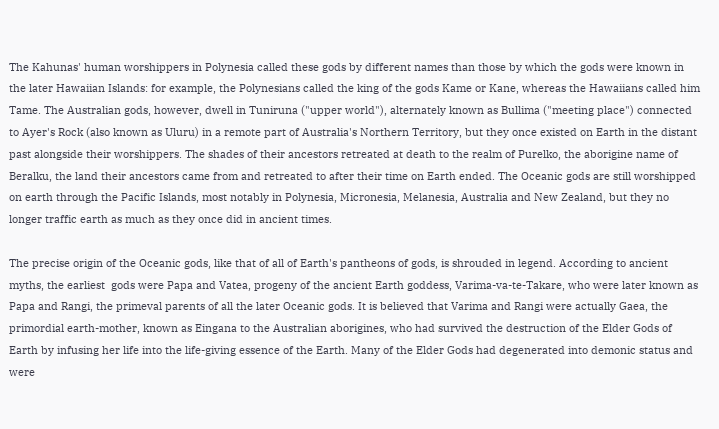The Kahunas' human worshippers in Polynesia called these gods by different names than those by which the gods were known in the later Hawaiian Islands: for example, the Polynesians called the king of the gods Kame or Kane, whereas the Hawaiians called him Tame. The Australian gods, however, dwell in Tuniruna ("upper world"), alternately known as Bullima ("meeting place") connected to Ayer's Rock (also known as Uluru) in a remote part of Australia's Northern Territory, but they once existed on Earth in the distant past alongside their worshippers. The shades of their ancestors retreated at death to the realm of Purelko, the aborigine name of Beralku, the land their ancestors came from and retreated to after their time on Earth ended. The Oceanic gods are still worshipped on earth through the Pacific Islands, most notably in Polynesia, Micronesia, Melanesia, Australia and New Zealand, but they no longer traffic earth as much as they once did in ancient times.

The precise origin of the Oceanic gods, like that of all of Earth's pantheons of gods, is shrouded in legend. According to ancient myths, the earliest  gods were Papa and Vatea, progeny of the ancient Earth goddess, Varima-va-te-Takare, who were later known as Papa and Rangi, the primeval parents of all the later Oceanic gods. It is believed that Varima and Rangi were actually Gaea, the primordial earth-mother, known as Eingana to the Australian aborigines, who had survived the destruction of the Elder Gods of Earth by infusing her life into the life-giving essence of the Earth. Many of the Elder Gods had degenerated into demonic status and were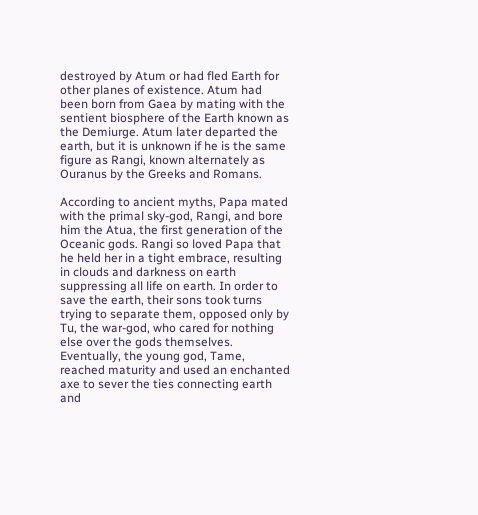destroyed by Atum or had fled Earth for other planes of existence. Atum had been born from Gaea by mating with the sentient biosphere of the Earth known as the Demiurge. Atum later departed the earth, but it is unknown if he is the same figure as Rangi, known alternately as Ouranus by the Greeks and Romans.

According to ancient myths, Papa mated with the primal sky-god, Rangi, and bore him the Atua, the first generation of the Oceanic gods. Rangi so loved Papa that he held her in a tight embrace, resulting in clouds and darkness on earth suppressing all life on earth. In order to save the earth, their sons took turns trying to separate them, opposed only by Tu, the war-god, who cared for nothing else over the gods themselves. Eventually, the young god, Tame, reached maturity and used an enchanted axe to sever the ties connecting earth and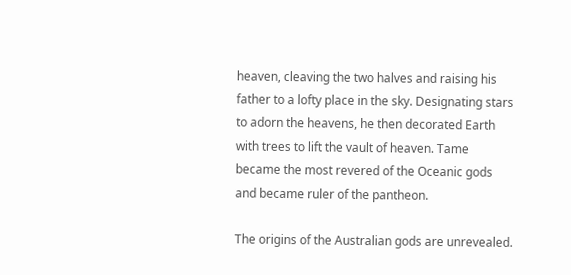heaven, cleaving the two halves and raising his father to a lofty place in the sky. Designating stars to adorn the heavens, he then decorated Earth with trees to lift the vault of heaven. Tame became the most revered of the Oceanic gods and became ruler of the pantheon.

The origins of the Australian gods are unrevealed.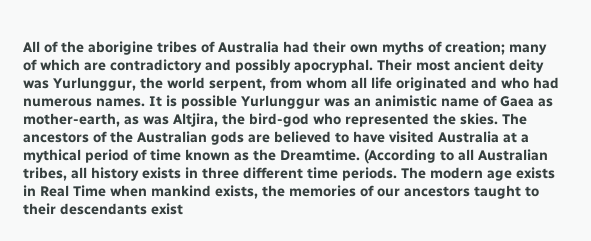All of the aborigine tribes of Australia had their own myths of creation; many of which are contradictory and possibly apocryphal. Their most ancient deity was Yurlunggur, the world serpent, from whom all life originated and who had numerous names. It is possible Yurlunggur was an animistic name of Gaea as mother-earth, as was Altjira, the bird-god who represented the skies. The ancestors of the Australian gods are believed to have visited Australia at a mythical period of time known as the Dreamtime. (According to all Australian tribes, all history exists in three different time periods. The modern age exists in Real Time when mankind exists, the memories of our ancestors taught to their descendants exist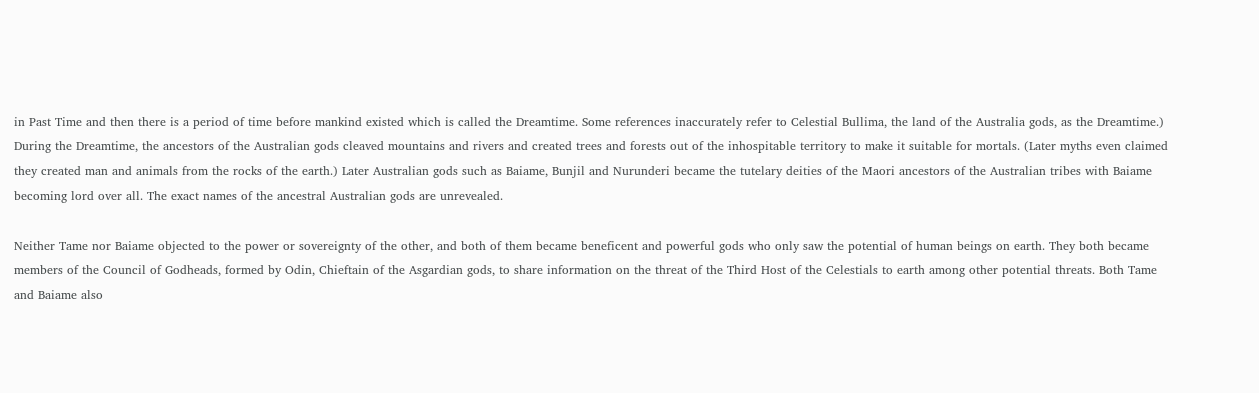in Past Time and then there is a period of time before mankind existed which is called the Dreamtime. Some references inaccurately refer to Celestial Bullima, the land of the Australia gods, as the Dreamtime.) During the Dreamtime, the ancestors of the Australian gods cleaved mountains and rivers and created trees and forests out of the inhospitable territory to make it suitable for mortals. (Later myths even claimed they created man and animals from the rocks of the earth.) Later Australian gods such as Baiame, Bunjil and Nurunderi became the tutelary deities of the Maori ancestors of the Australian tribes with Baiame becoming lord over all. The exact names of the ancestral Australian gods are unrevealed.

Neither Tame nor Baiame objected to the power or sovereignty of the other, and both of them became beneficent and powerful gods who only saw the potential of human beings on earth. They both became members of the Council of Godheads, formed by Odin, Chieftain of the Asgardian gods, to share information on the threat of the Third Host of the Celestials to earth among other potential threats. Both Tame and Baiame also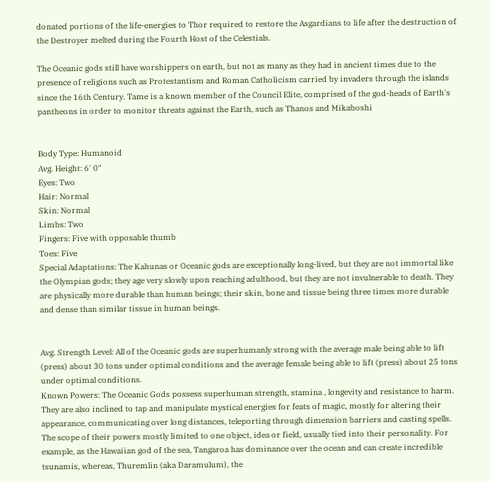donated portions of the life-energies to Thor required to restore the Asgardians to life after the destruction of the Destroyer melted during the Fourth Host of the Celestials.

The Oceanic gods still have worshippers on earth, but not as many as they had in ancient times due to the presence of religions such as Protestantism and Roman Catholicism carried by invaders through the islands since the 16th Century. Tame is a known member of the Council Elite, comprised of the god-heads of Earth's pantheons in order to monitor threats against the Earth, such as Thanos and Mikaboshi


Body Type: Humanoid
Avg. Height: 6' 0"
Eyes: Two
Hair: Normal
Skin: Normal
Limbs: Two
Fingers: Five with opposable thumb
Toes: Five
Special Adaptations: The Kahunas or Oceanic gods are exceptionally long-lived, but they are not immortal like the Olympian gods; they age very slowly upon reaching adulthood, but they are not invulnerable to death. They are physically more durable than human beings; their skin, bone and tissue being three times more durable and dense than similar tissue in human beings.


Avg. Strength Level: All of the Oceanic gods are superhumanly strong with the average male being able to lift (press) about 30 tons under optimal conditions and the average female being able to lift (press) about 25 tons under optimal conditions.
Known Powers: The Oceanic Gods possess superhuman strength, stamina , longevity and resistance to harm. They are also inclined to tap and manipulate mystical energies for feats of magic, mostly for altering their appearance, communicating over long distances, teleporting through dimension barriers and casting spells. The scope of their powers mostly limited to one object, idea or field, usually tied into their personality. For example, as the Hawaiian god of the sea, Tangaroa has dominance over the ocean and can create incredible tsunamis, whereas, Thuremlin (aka Daramulum), the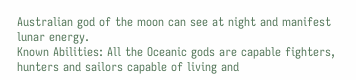Australian god of the moon can see at night and manifest lunar energy.
Known Abilities: All the Oceanic gods are capable fighters, hunters and sailors capable of living and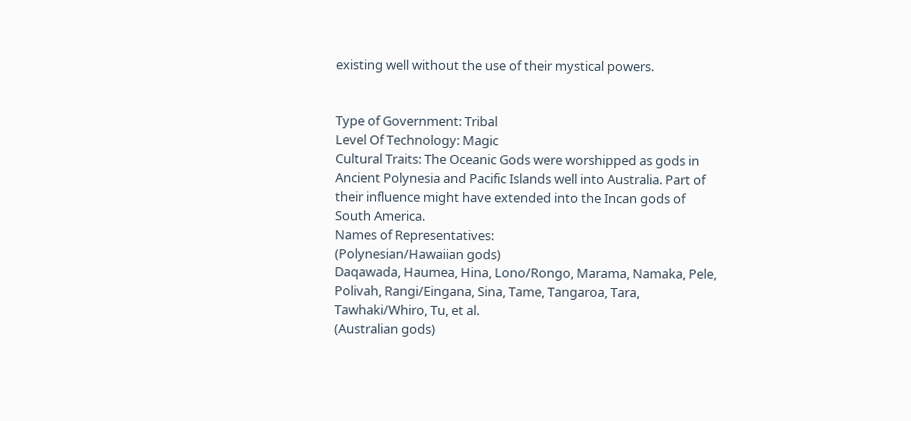existing well without the use of their mystical powers.


Type of Government: Tribal
Level Of Technology: Magic
Cultural Traits: The Oceanic Gods were worshipped as gods in Ancient Polynesia and Pacific Islands well into Australia. Part of their influence might have extended into the Incan gods of South America.
Names of Representatives:
(Polynesian/Hawaiian gods)
Daqawada, Haumea, Hina, Lono/Rongo, Marama, Namaka, Pele, Polivah, Rangi/Eingana, Sina, Tame, Tangaroa, Tara, Tawhaki/Whiro, Tu, et al.
(Australian gods)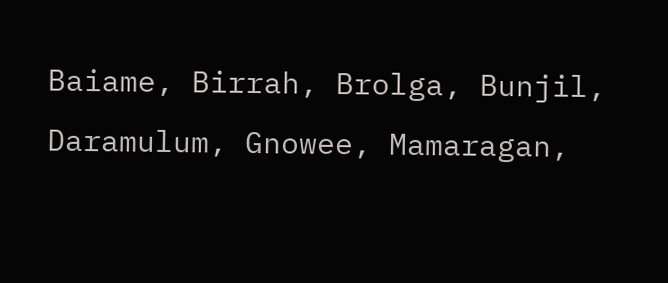Baiame, Birrah, Brolga, Bunjil, Daramulum, Gnowee, Mamaragan,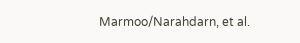Marmoo/Narahdarn, et al.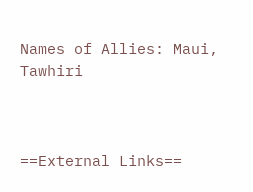Names of Allies: Maui, Tawhiri



==External Links==